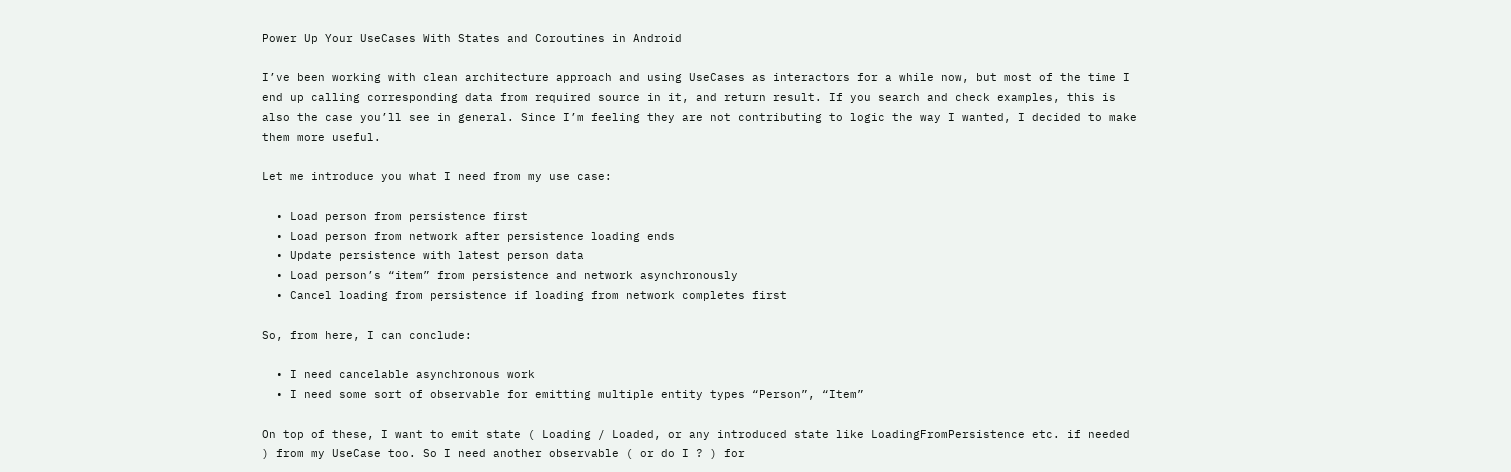Power Up Your UseCases With States and Coroutines in Android

I’ve been working with clean architecture approach and using UseCases as interactors for a while now, but most of the time I end up calling corresponding data from required source in it, and return result. If you search and check examples, this is also the case you’ll see in general. Since I’m feeling they are not contributing to logic the way I wanted, I decided to make them more useful.

Let me introduce you what I need from my use case:

  • Load person from persistence first
  • Load person from network after persistence loading ends
  • Update persistence with latest person data
  • Load person’s “item” from persistence and network asynchronously
  • Cancel loading from persistence if loading from network completes first

So, from here, I can conclude:

  • I need cancelable asynchronous work
  • I need some sort of observable for emitting multiple entity types “Person”, “Item”

On top of these, I want to emit state ( Loading / Loaded, or any introduced state like LoadingFromPersistence etc. if needed ) from my UseCase too. So I need another observable ( or do I ? ) for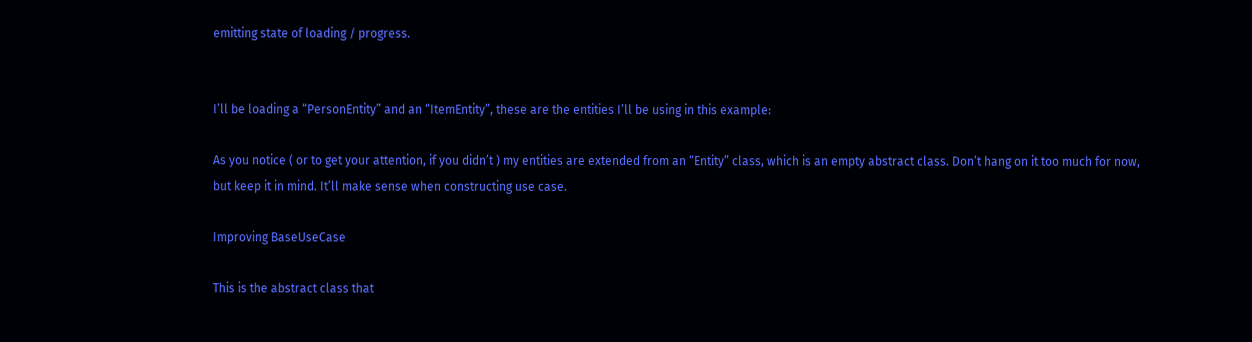emitting state of loading / progress.


I’ll be loading a “PersonEntity” and an “ItemEntity”, these are the entities I’ll be using in this example:

As you notice ( or to get your attention, if you didn’t ) my entities are extended from an “Entity” class, which is an empty abstract class. Don’t hang on it too much for now, but keep it in mind. It’ll make sense when constructing use case.

Improving BaseUseCase

This is the abstract class that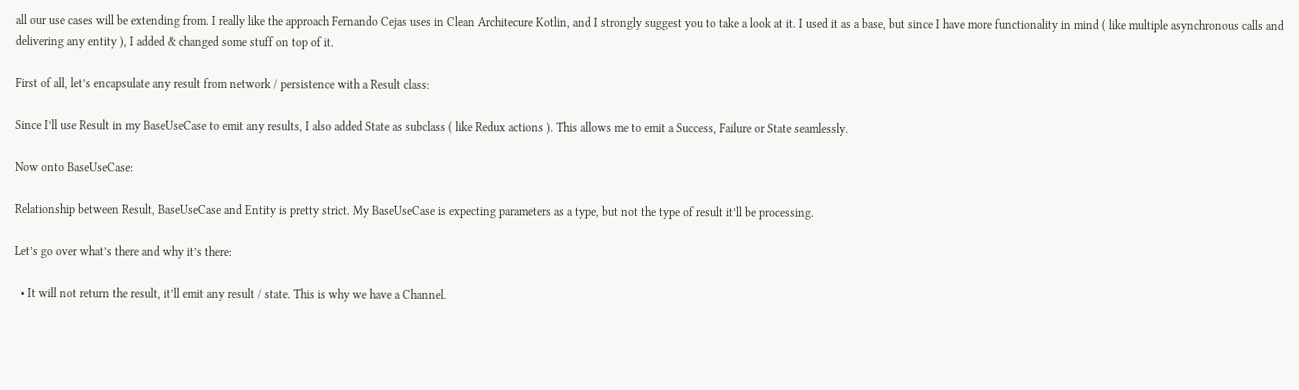all our use cases will be extending from. I really like the approach Fernando Cejas uses in Clean Architecure Kotlin, and I strongly suggest you to take a look at it. I used it as a base, but since I have more functionality in mind ( like multiple asynchronous calls and delivering any entity ), I added & changed some stuff on top of it.

First of all, let’s encapsulate any result from network / persistence with a Result class:

Since I’ll use Result in my BaseUseCase to emit any results, I also added State as subclass ( like Redux actions ). This allows me to emit a Success, Failure or State seamlessly.

Now onto BaseUseCase:

Relationship between Result, BaseUseCase and Entity is pretty strict. My BaseUseCase is expecting parameters as a type, but not the type of result it’ll be processing.

Let’s go over what’s there and why it’s there:

  • It will not return the result, it’ll emit any result / state. This is why we have a Channel.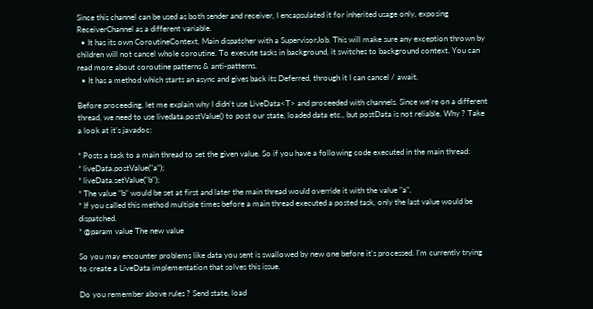Since this channel can be used as both sender and receiver, I encapsulated it for inherited usage only, exposing ReceiverChannel as a different variable.
  • It has its own CoroutineContext, Main dispatcher with a SupervisorJob. This will make sure any exception thrown by children will not cancel whole coroutine. To execute tasks in background, it switches to background context. You can read more about coroutine patterns & anti-patterns.
  • It has a method which starts an async and gives back its Deferred, through it I can cancel / await.

Before proceeding, let me explain why I didn’t use LiveData<T> and proceeded with channels. Since we’re on a different thread, we need to use livedata.postValue() to post our state, loaded data etc., but postData is not reliable. Why ? Take a look at it’s javadoc:

* Posts a task to a main thread to set the given value. So if you have a following code executed in the main thread:
* liveData.postValue("a");
* liveData.setValue("b");
* The value "b" would be set at first and later the main thread would override it with the value "a".
* If you called this method multiple times before a main thread executed a posted task, only the last value would be dispatched.
* @param value The new value

So you may encounter problems like data you sent is swallowed by new one before it’s processed. I’m currently trying to create a LiveData implementation that solves this issue.

Do you remember above rules ? Send state, load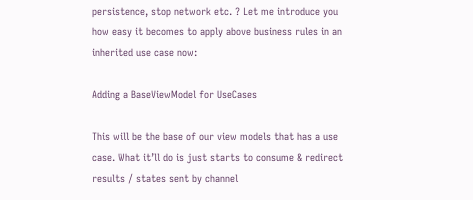persistence, stop network etc. ? Let me introduce you how easy it becomes to apply above business rules in an inherited use case now:

Adding a BaseViewModel for UseCases

This will be the base of our view models that has a use case. What it’ll do is just starts to consume & redirect results / states sent by channel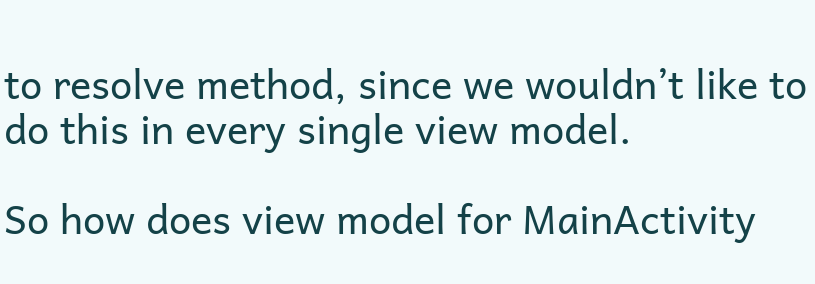to resolve method, since we wouldn’t like to do this in every single view model.

So how does view model for MainActivity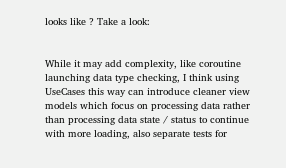looks like ? Take a look:


While it may add complexity, like coroutine launching data type checking, I think using UseCases this way can introduce cleaner view models which focus on processing data rather than processing data state / status to continue with more loading, also separate tests for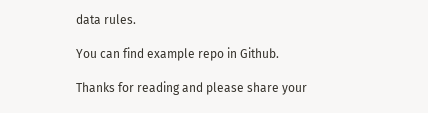data rules.

You can find example repo in Github.

Thanks for reading and please share your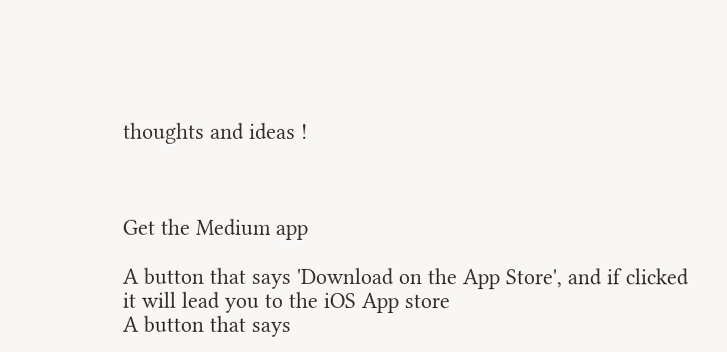thoughts and ideas !



Get the Medium app

A button that says 'Download on the App Store', and if clicked it will lead you to the iOS App store
A button that says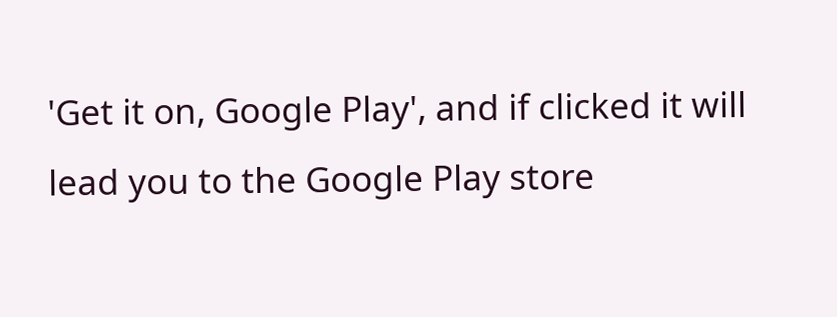'Get it on, Google Play', and if clicked it will lead you to the Google Play store